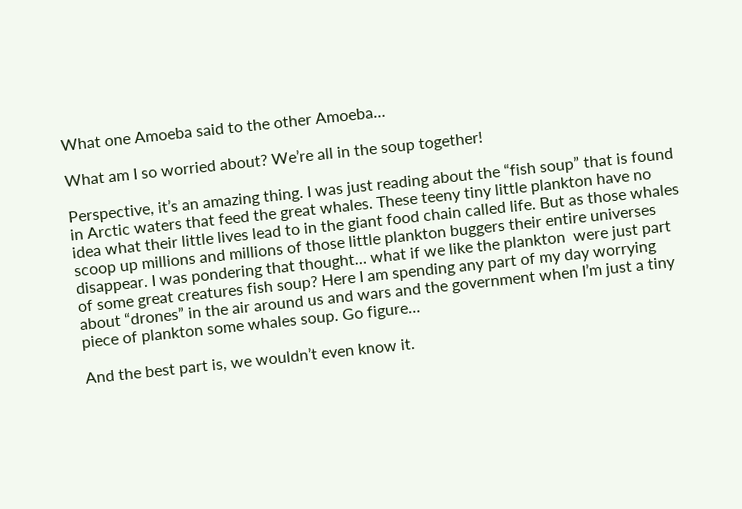What one Amoeba said to the other Amoeba…

What am I so worried about? We’re all in the soup together!

Perspective, it’s an amazing thing. I was just reading about the “fish soup” that is found in Arctic waters that feed the great whales. These teeny tiny little plankton have no idea what their little lives lead to in the giant food chain called life. But as those whales scoop up millions and millions of those little plankton buggers their entire universes disappear. I was pondering that thought… what if we like the plankton  were just part of some great creatures fish soup? Here I am spending any part of my day worrying about “drones” in the air around us and wars and the government when I’m just a tiny piece of plankton some whales soup. Go figure…

And the best part is, we wouldn’t even know it.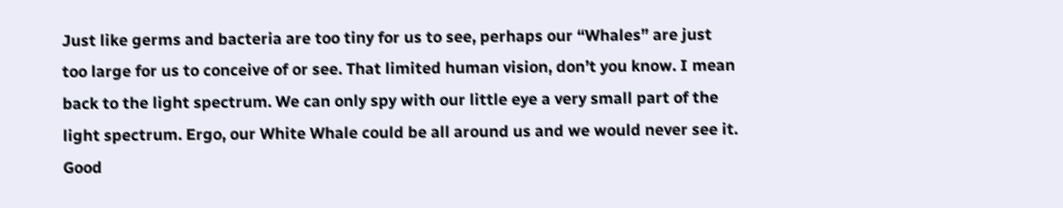Just like germs and bacteria are too tiny for us to see, perhaps our “Whales” are just too large for us to conceive of or see. That limited human vision, don’t you know. I mean back to the light spectrum. We can only spy with our little eye a very small part of the light spectrum. Ergo, our White Whale could be all around us and we would never see it. Good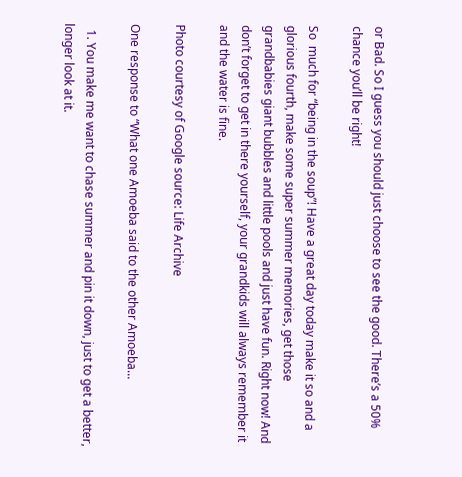or Bad. So I guess you should just choose to see the good. There’s a 50% chance you’ll be right!

So  much for “being in the soup”! Have a great day today make it so and a glorious fourth, make some super summer memories, get those grandbabies giant bubbles and little pools and just have fun. Right now! And don’t forget to get in there yourself, your grandkids will always remember it and the water is fine.

Photo courtesy of Google source: Life Archive

One response to “What one Amoeba said to the other Amoeba…

  1. You make me want to chase summer and pin it down, just to get a better, longer look at it.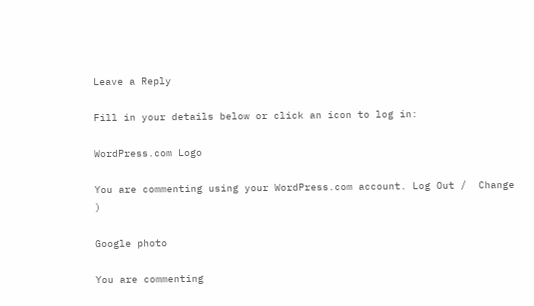Leave a Reply

Fill in your details below or click an icon to log in:

WordPress.com Logo

You are commenting using your WordPress.com account. Log Out /  Change )

Google photo

You are commenting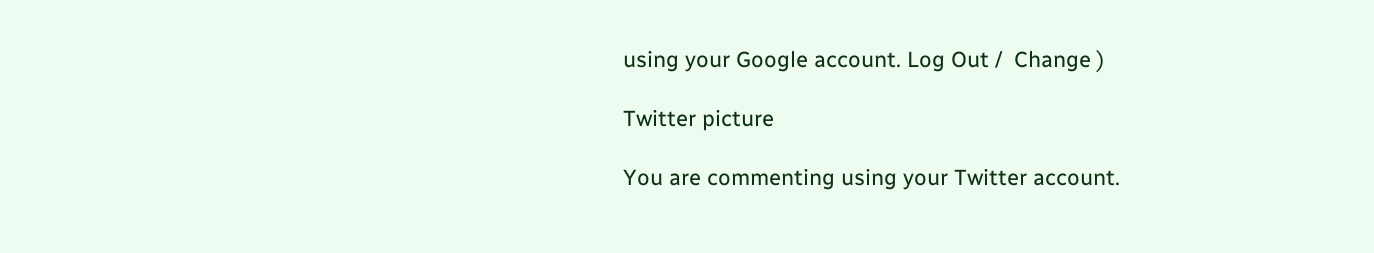using your Google account. Log Out /  Change )

Twitter picture

You are commenting using your Twitter account.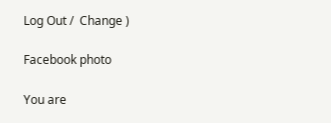Log Out /  Change )

Facebook photo

You are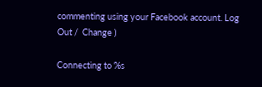commenting using your Facebook account. Log Out /  Change )

Connecting to %s